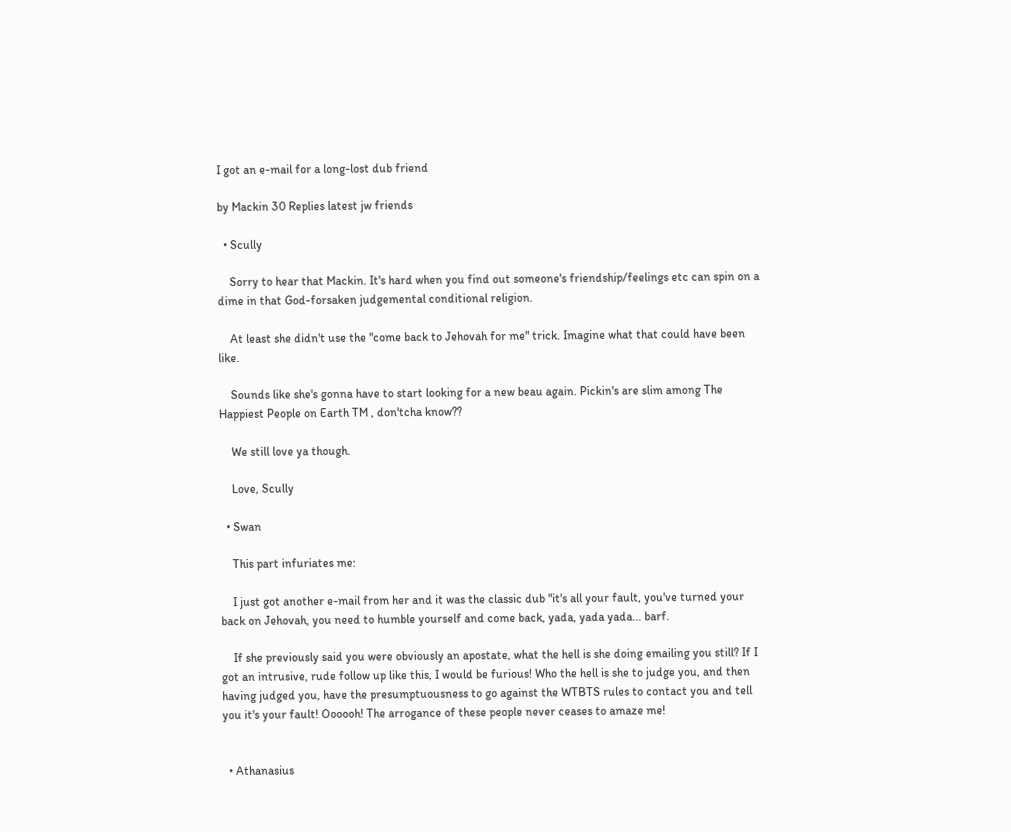I got an e-mail for a long-lost dub friend

by Mackin 30 Replies latest jw friends

  • Scully

    Sorry to hear that Mackin. It's hard when you find out someone's friendship/feelings etc can spin on a dime in that God-forsaken judgemental conditional religion.

    At least she didn't use the "come back to Jehovah for me" trick. Imagine what that could have been like.

    Sounds like she's gonna have to start looking for a new beau again. Pickin's are slim among The Happiest People on Earth TM , don'tcha know??

    We still love ya though.

    Love, Scully

  • Swan

    This part infuriates me:

    I just got another e-mail from her and it was the classic dub "it's all your fault, you've turned your back on Jehovah, you need to humble yourself and come back, yada, yada yada... barf.

    If she previously said you were obviously an apostate, what the hell is she doing emailing you still? If I got an intrusive, rude follow up like this, I would be furious! Who the hell is she to judge you, and then having judged you, have the presumptuousness to go against the WTBTS rules to contact you and tell you it's your fault! Oooooh! The arrogance of these people never ceases to amaze me!


  • Athanasius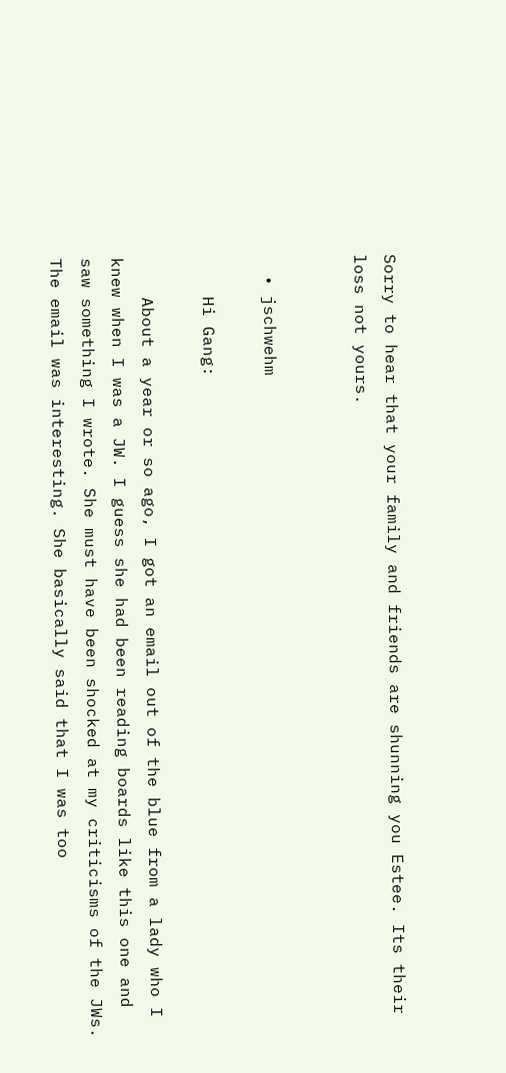Sorry to hear that your family and friends are shunning you Estee. Its their loss not yours.


  • jschwehm

    Hi Gang:

    About a year or so ago, I got an email out of the blue from a lady who I knew when I was a JW. I guess she had been reading boards like this one and saw something I wrote. She must have been shocked at my criticisms of the JWs. The email was interesting. She basically said that I was too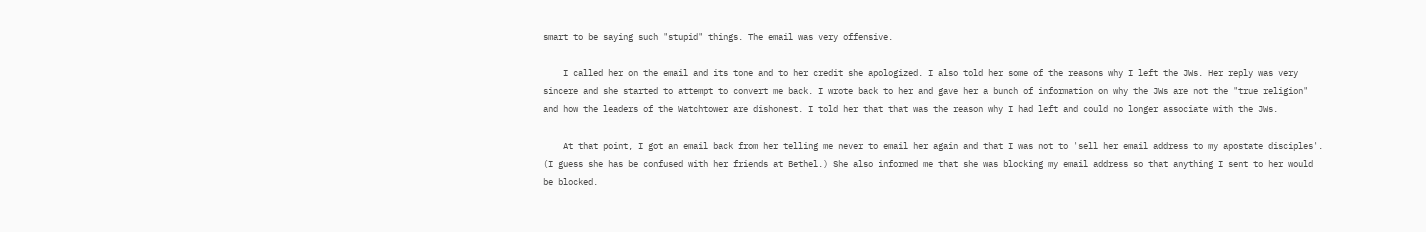smart to be saying such "stupid" things. The email was very offensive.

    I called her on the email and its tone and to her credit she apologized. I also told her some of the reasons why I left the JWs. Her reply was very sincere and she started to attempt to convert me back. I wrote back to her and gave her a bunch of information on why the JWs are not the "true religion" and how the leaders of the Watchtower are dishonest. I told her that that was the reason why I had left and could no longer associate with the JWs.

    At that point, I got an email back from her telling me never to email her again and that I was not to 'sell her email address to my apostate disciples'. (I guess she has be confused with her friends at Bethel.) She also informed me that she was blocking my email address so that anything I sent to her would be blocked.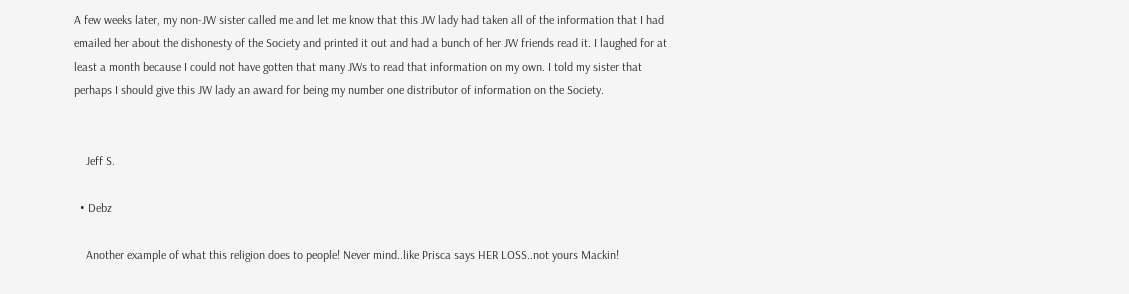A few weeks later, my non-JW sister called me and let me know that this JW lady had taken all of the information that I had emailed her about the dishonesty of the Society and printed it out and had a bunch of her JW friends read it. I laughed for at least a month because I could not have gotten that many JWs to read that information on my own. I told my sister that perhaps I should give this JW lady an award for being my number one distributor of information on the Society.


    Jeff S.

  • Debz

    Another example of what this religion does to people! Never mind..like Prisca says HER LOSS..not yours Mackin!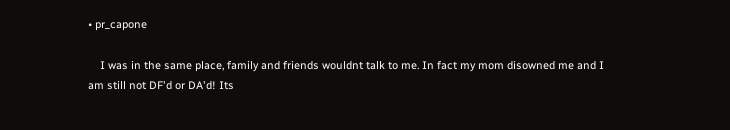• pr_capone

    I was in the same place, family and friends wouldnt talk to me. In fact my mom disowned me and I am still not DF'd or DA'd! Its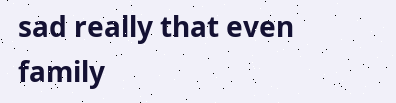sad really that even family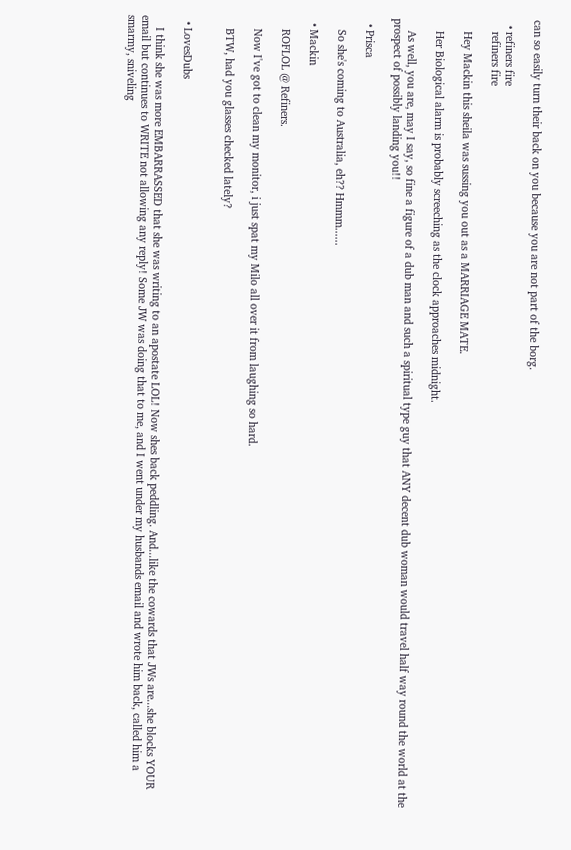can so easily turn their back on you because you are not part of the borg.

  • refiners fire
    refiners fire

    Hey Mackin this sheila was sussing you out as a MARRIAGE MATE.

    Her Biological alarm is probably screeching as the clock approaches midnight.

    As well, you are, may I say, so fine a figure of a dub man and such a spiritual type guy that ANY decent dub woman would travel half way round the world at the prospect of possibly landing you!!

  • Prisca

    So she's coming to Australia, eh?? Hmmm......

  • Mackin

    ROFLOL @ Refiners.

    Now I've got to clean my monitor, i just spat my Milo all over it from laughing so hard.

    BTW, had you glasses checked lately?


  • LovesDubs

    I think she was more EMBARRASSED that she was writing to an apostate LOL! Now shes back peddling. And...like the cowards that JWs are...she blocks YOUR email but continues to WRITE not allowing any reply! Some JW was doing that to me, and I went under my husbands email and wrote him back, called him a smarmy, sniveling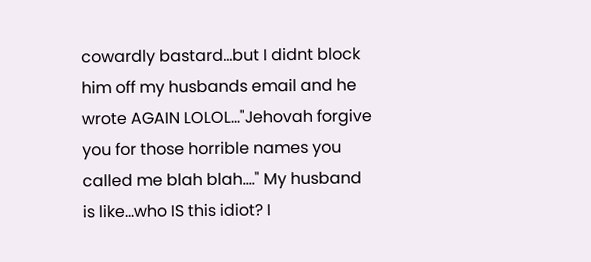cowardly bastard...but I didnt block him off my husbands email and he wrote AGAIN LOLOL..."Jehovah forgive you for those horrible names you called me blah blah...." My husband is like...who IS this idiot? I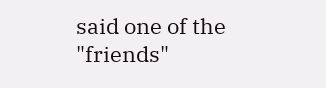said one of the "friends"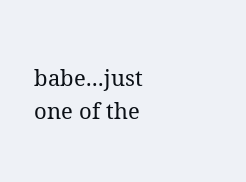babe...just one of the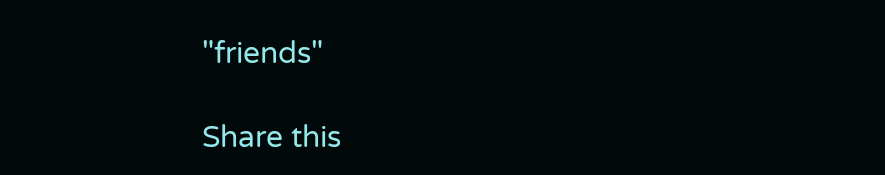"friends"

Share this